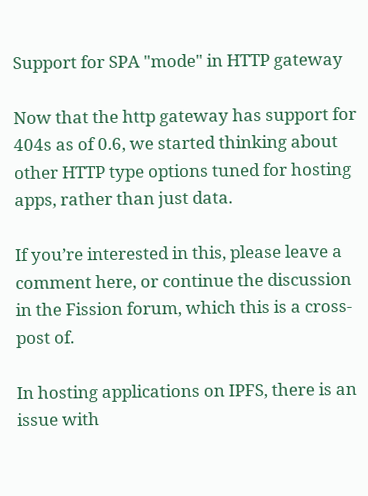Support for SPA "mode" in HTTP gateway

Now that the http gateway has support for 404s as of 0.6, we started thinking about other HTTP type options tuned for hosting apps, rather than just data.

If you’re interested in this, please leave a comment here, or continue the discussion in the Fission forum, which this is a cross-post of.

In hosting applications on IPFS, there is an issue with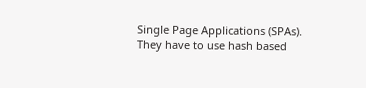Single Page Applications (SPAs). They have to use hash based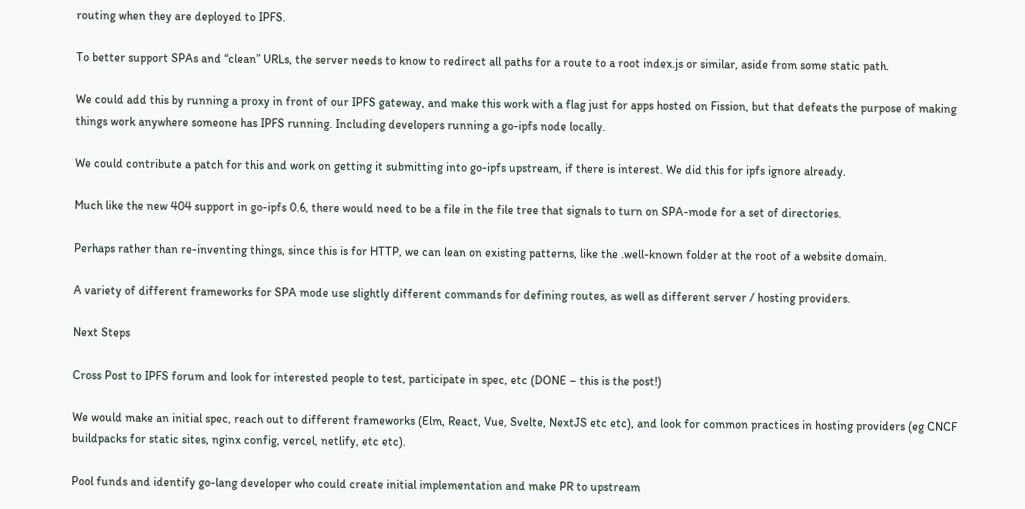routing when they are deployed to IPFS.

To better support SPAs and “clean” URLs, the server needs to know to redirect all paths for a route to a root index.js or similar, aside from some static path.

We could add this by running a proxy in front of our IPFS gateway, and make this work with a flag just for apps hosted on Fission, but that defeats the purpose of making things work anywhere someone has IPFS running. Including developers running a go-ipfs node locally.

We could contribute a patch for this and work on getting it submitting into go-ipfs upstream, if there is interest. We did this for ipfs ignore already.

Much like the new 404 support in go-ipfs 0.6, there would need to be a file in the file tree that signals to turn on SPA-mode for a set of directories.

Perhaps rather than re-inventing things, since this is for HTTP, we can lean on existing patterns, like the .well-known folder at the root of a website domain.

A variety of different frameworks for SPA mode use slightly different commands for defining routes, as well as different server / hosting providers.

Next Steps

Cross Post to IPFS forum and look for interested people to test, participate in spec, etc (DONE – this is the post!)

We would make an initial spec, reach out to different frameworks (Elm, React, Vue, Svelte, NextJS etc etc), and look for common practices in hosting providers (eg CNCF buildpacks for static sites, nginx config, vercel, netlify, etc etc).

Pool funds and identify go-lang developer who could create initial implementation and make PR to upstream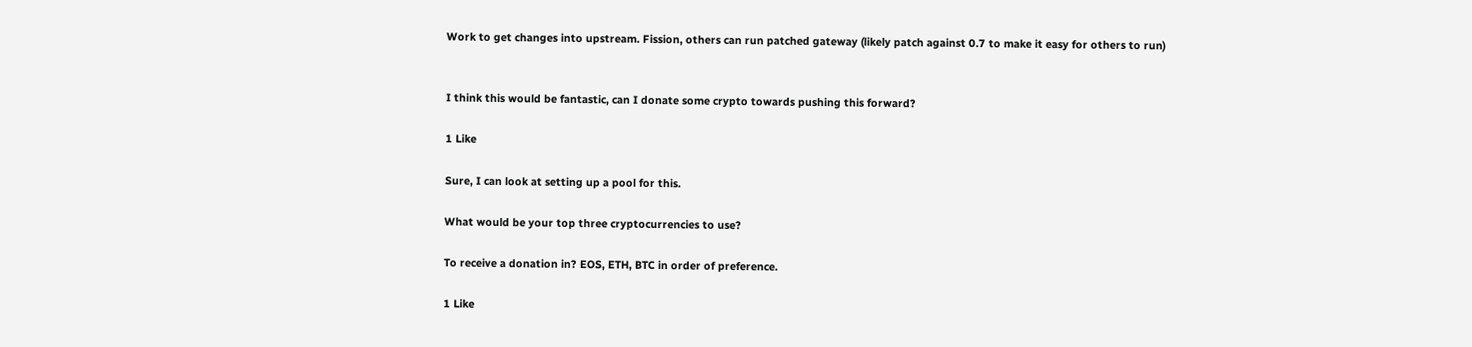Work to get changes into upstream. Fission, others can run patched gateway (likely patch against 0.7 to make it easy for others to run)


I think this would be fantastic, can I donate some crypto towards pushing this forward?

1 Like

Sure, I can look at setting up a pool for this.

What would be your top three cryptocurrencies to use?

To receive a donation in? EOS, ETH, BTC in order of preference.

1 Like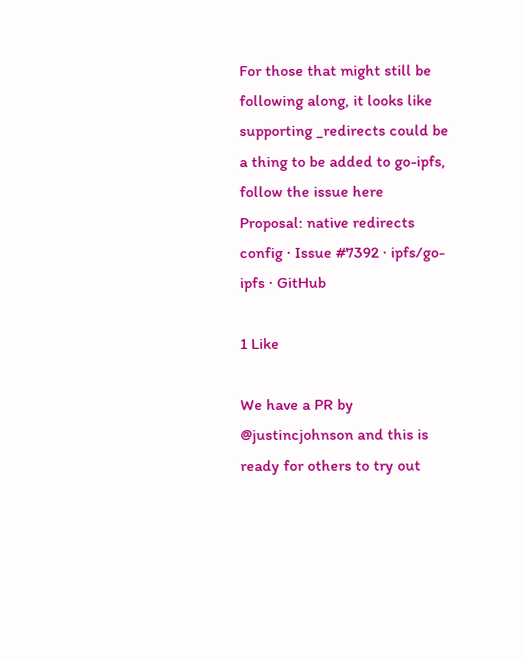For those that might still be following along, it looks like supporting _redirects could be a thing to be added to go-ipfs, follow the issue here Proposal: native redirects config · Issue #7392 · ipfs/go-ipfs · GitHub

1 Like

We have a PR by @justincjohnson and this is ready for others to try out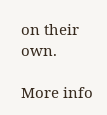on their own.

More info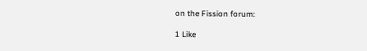on the Fission forum:

1 Like